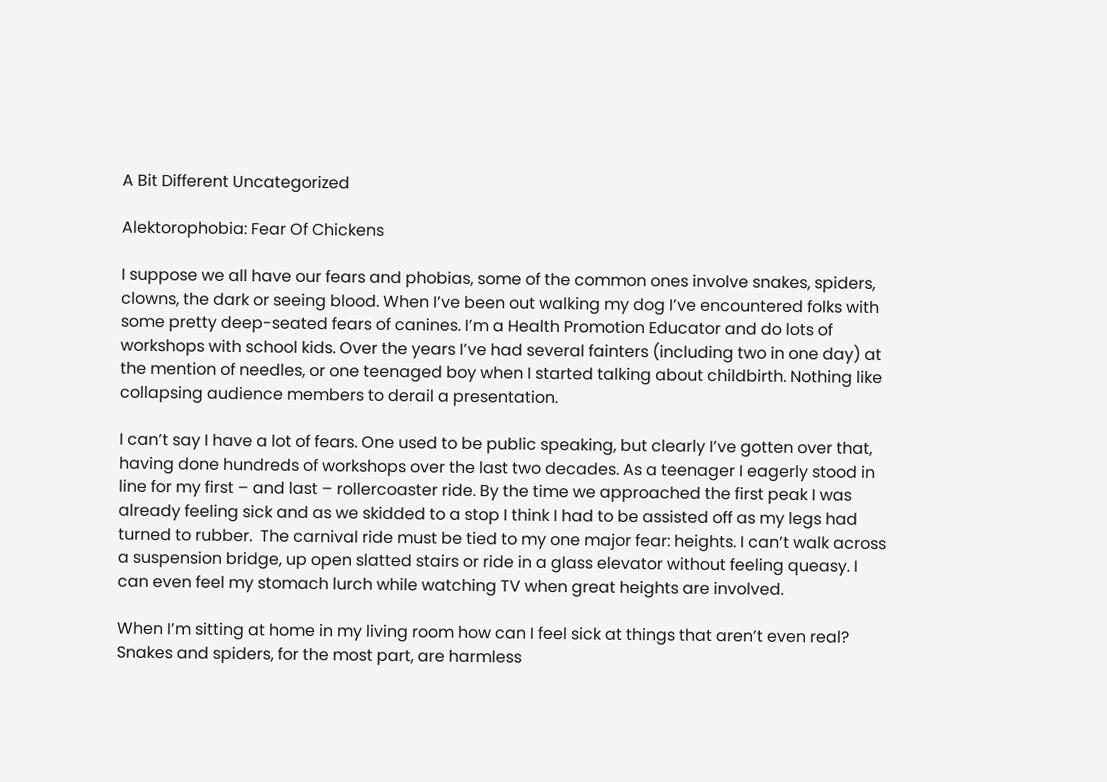A Bit Different Uncategorized

Alektorophobia: Fear Of Chickens

I suppose we all have our fears and phobias, some of the common ones involve snakes, spiders, clowns, the dark or seeing blood. When I’ve been out walking my dog I’ve encountered folks with some pretty deep-seated fears of canines. I’m a Health Promotion Educator and do lots of workshops with school kids. Over the years I’ve had several fainters (including two in one day) at the mention of needles, or one teenaged boy when I started talking about childbirth. Nothing like collapsing audience members to derail a presentation.

I can’t say I have a lot of fears. One used to be public speaking, but clearly I’ve gotten over that, having done hundreds of workshops over the last two decades. As a teenager I eagerly stood in line for my first – and last – rollercoaster ride. By the time we approached the first peak I was already feeling sick and as we skidded to a stop I think I had to be assisted off as my legs had turned to rubber.  The carnival ride must be tied to my one major fear: heights. I can’t walk across a suspension bridge, up open slatted stairs or ride in a glass elevator without feeling queasy. I can even feel my stomach lurch while watching TV when great heights are involved.

When I’m sitting at home in my living room how can I feel sick at things that aren’t even real? Snakes and spiders, for the most part, are harmless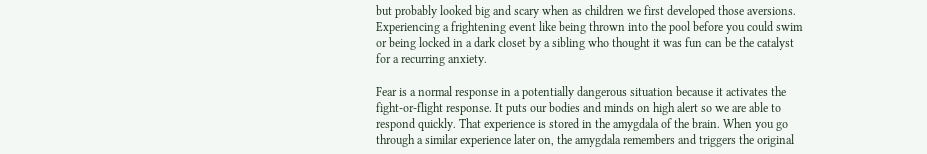but probably looked big and scary when as children we first developed those aversions. Experiencing a frightening event like being thrown into the pool before you could swim or being locked in a dark closet by a sibling who thought it was fun can be the catalyst for a recurring anxiety.

Fear is a normal response in a potentially dangerous situation because it activates the fight-or-flight response. It puts our bodies and minds on high alert so we are able to respond quickly. That experience is stored in the amygdala of the brain. When you go through a similar experience later on, the amygdala remembers and triggers the original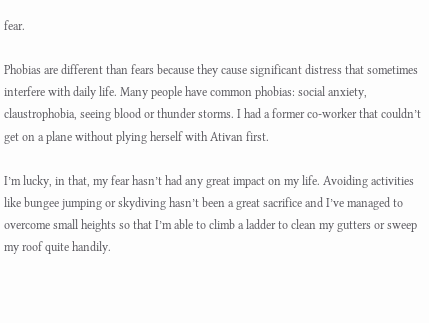fear.

Phobias are different than fears because they cause significant distress that sometimes interfere with daily life. Many people have common phobias: social anxiety, claustrophobia, seeing blood or thunder storms. I had a former co-worker that couldn’t get on a plane without plying herself with Ativan first.

I’m lucky, in that, my fear hasn’t had any great impact on my life. Avoiding activities like bungee jumping or skydiving hasn’t been a great sacrifice and I’ve managed to overcome small heights so that I’m able to climb a ladder to clean my gutters or sweep my roof quite handily.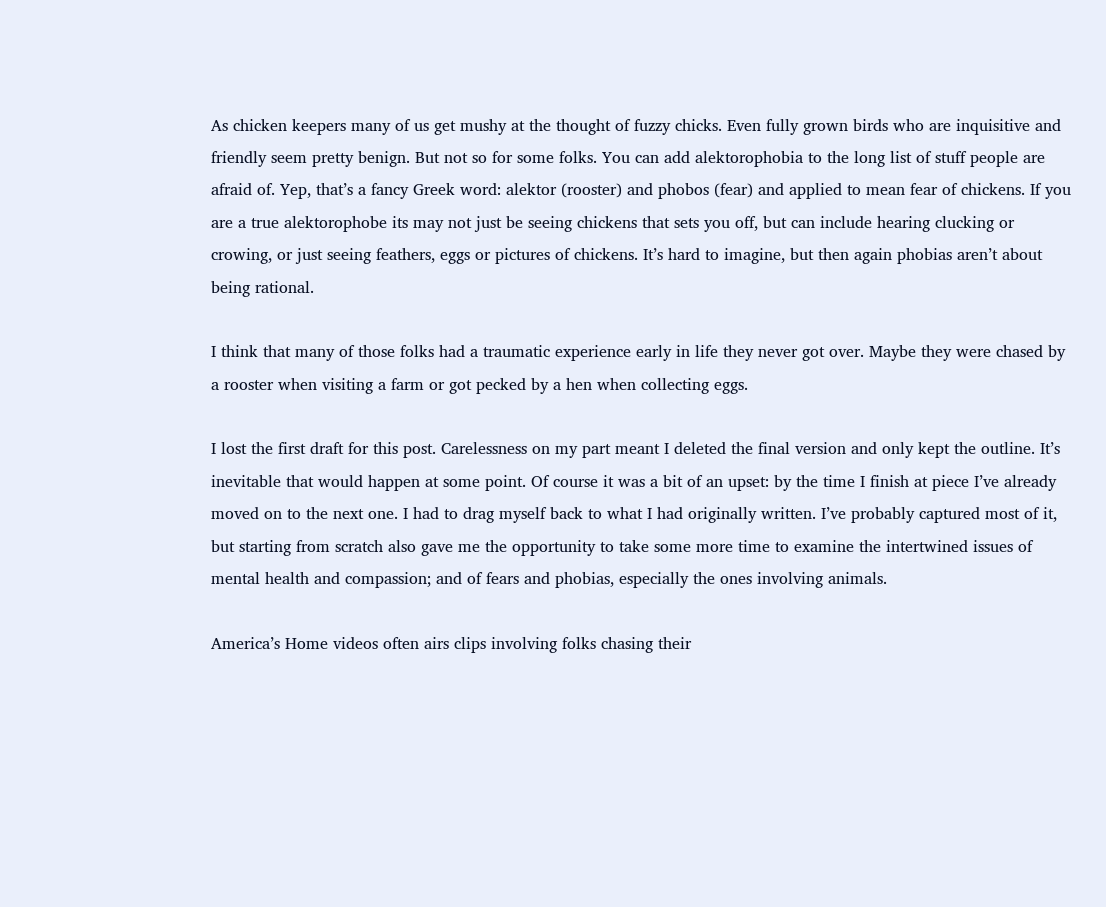As chicken keepers many of us get mushy at the thought of fuzzy chicks. Even fully grown birds who are inquisitive and friendly seem pretty benign. But not so for some folks. You can add alektorophobia to the long list of stuff people are afraid of. Yep, that’s a fancy Greek word: alektor (rooster) and phobos (fear) and applied to mean fear of chickens. If you are a true alektorophobe its may not just be seeing chickens that sets you off, but can include hearing clucking or crowing, or just seeing feathers, eggs or pictures of chickens. It’s hard to imagine, but then again phobias aren’t about being rational.

I think that many of those folks had a traumatic experience early in life they never got over. Maybe they were chased by a rooster when visiting a farm or got pecked by a hen when collecting eggs.

I lost the first draft for this post. Carelessness on my part meant I deleted the final version and only kept the outline. It’s inevitable that would happen at some point. Of course it was a bit of an upset: by the time I finish at piece I’ve already moved on to the next one. I had to drag myself back to what I had originally written. I’ve probably captured most of it, but starting from scratch also gave me the opportunity to take some more time to examine the intertwined issues of mental health and compassion; and of fears and phobias, especially the ones involving animals.

America’s Home videos often airs clips involving folks chasing their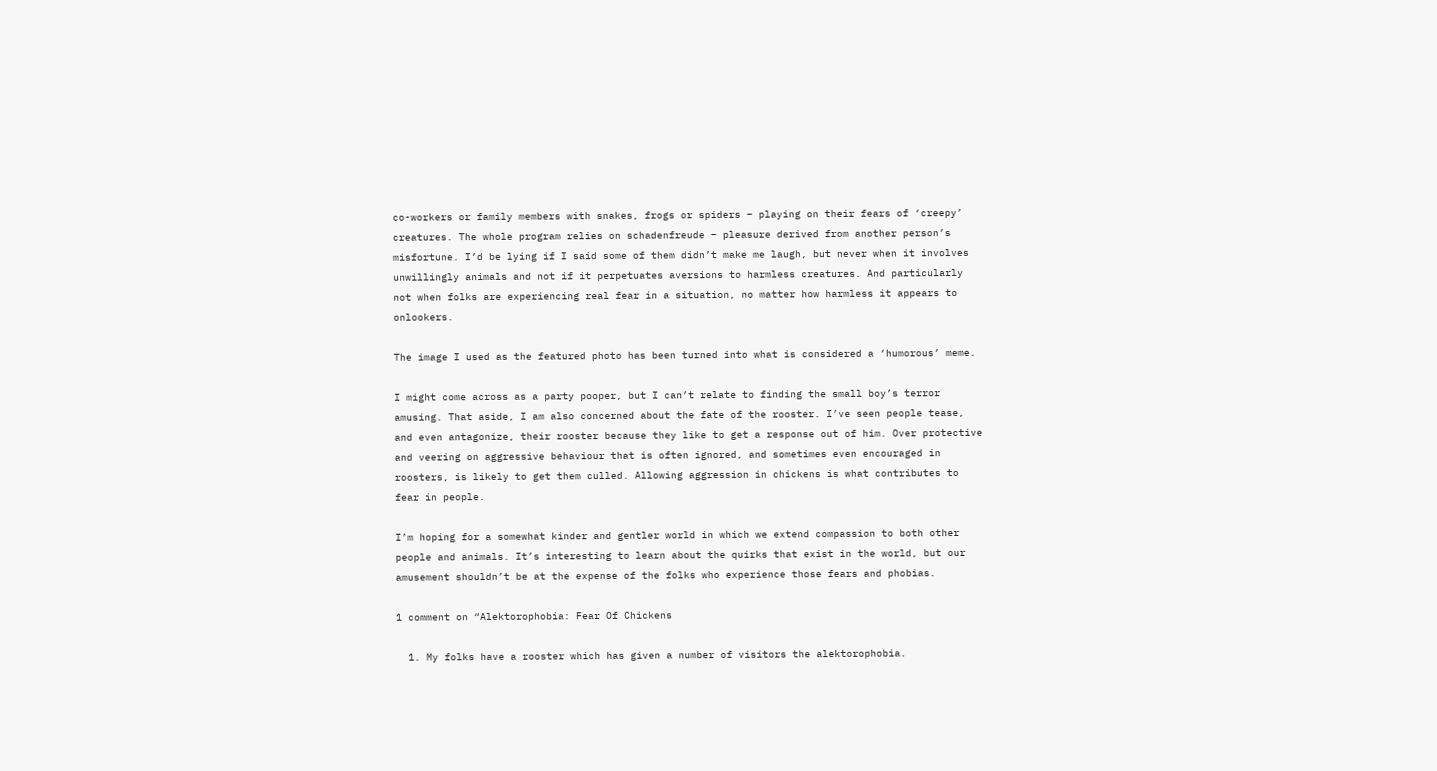co-workers or family members with snakes, frogs or spiders – playing on their fears of ‘creepy’ creatures. The whole program relies on schadenfreude – pleasure derived from another person’s misfortune. I’d be lying if I said some of them didn’t make me laugh, but never when it involves unwillingly animals and not if it perpetuates aversions to harmless creatures. And particularly not when folks are experiencing real fear in a situation, no matter how harmless it appears to onlookers.

The image I used as the featured photo has been turned into what is considered a ‘humorous’ meme.

I might come across as a party pooper, but I can’t relate to finding the small boy’s terror amusing. That aside, I am also concerned about the fate of the rooster. I’ve seen people tease, and even antagonize, their rooster because they like to get a response out of him. Over protective and veering on aggressive behaviour that is often ignored, and sometimes even encouraged in roosters, is likely to get them culled. Allowing aggression in chickens is what contributes to fear in people.

I’m hoping for a somewhat kinder and gentler world in which we extend compassion to both other people and animals. It’s interesting to learn about the quirks that exist in the world, but our amusement shouldn’t be at the expense of the folks who experience those fears and phobias.

1 comment on “Alektorophobia: Fear Of Chickens

  1. My folks have a rooster which has given a number of visitors the alektorophobia.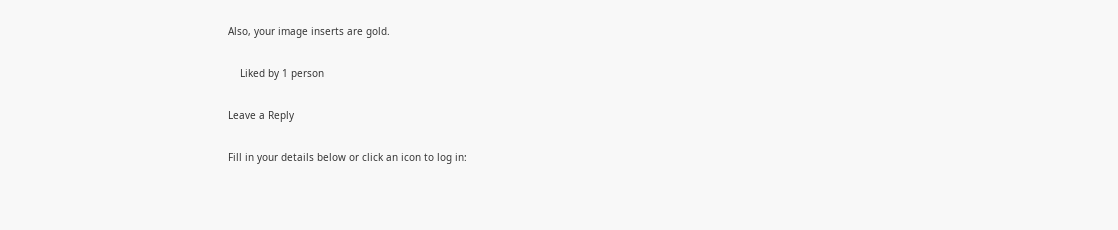Also, your image inserts are gold.

    Liked by 1 person

Leave a Reply

Fill in your details below or click an icon to log in: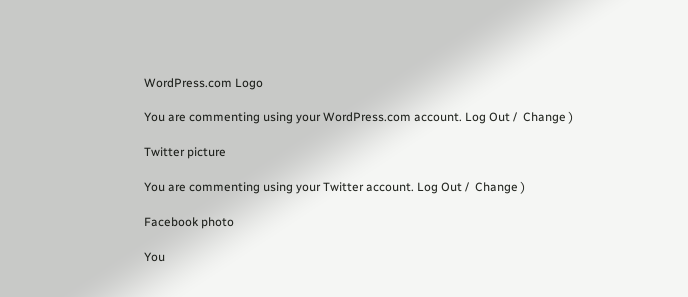WordPress.com Logo

You are commenting using your WordPress.com account. Log Out /  Change )

Twitter picture

You are commenting using your Twitter account. Log Out /  Change )

Facebook photo

You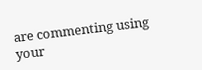are commenting using your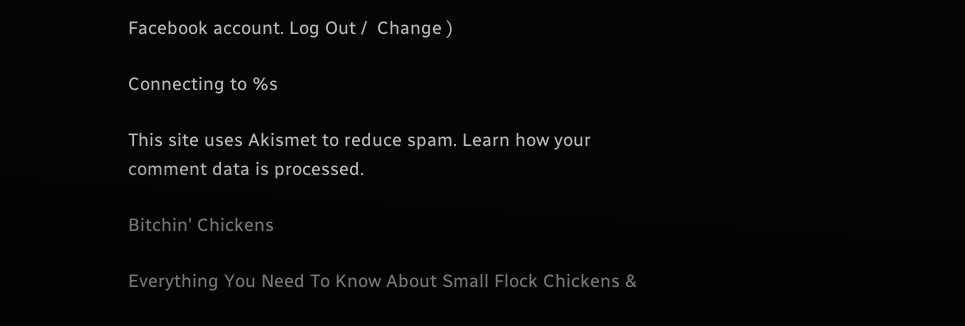Facebook account. Log Out /  Change )

Connecting to %s

This site uses Akismet to reduce spam. Learn how your comment data is processed.

Bitchin' Chickens

Everything You Need To Know About Small Flock Chickens &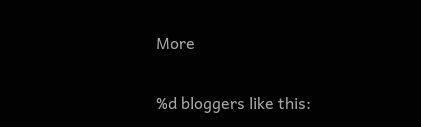More

%d bloggers like this: